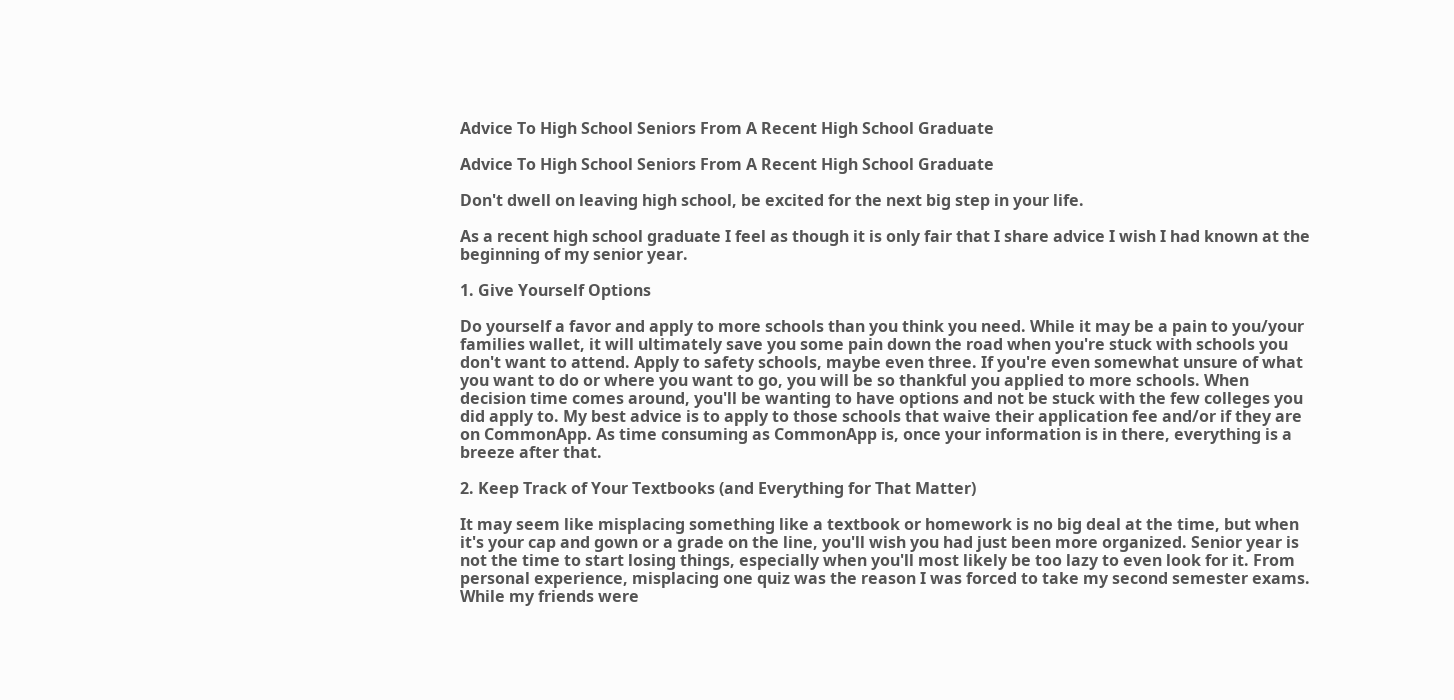Advice To High School Seniors From A Recent High School Graduate

Advice To High School Seniors From A Recent High School Graduate

Don't dwell on leaving high school, be excited for the next big step in your life.

As a recent high school graduate I feel as though it is only fair that I share advice I wish I had known at the beginning of my senior year.

1. Give Yourself Options

Do yourself a favor and apply to more schools than you think you need. While it may be a pain to you/your families wallet, it will ultimately save you some pain down the road when you're stuck with schools you don't want to attend. Apply to safety schools, maybe even three. If you're even somewhat unsure of what you want to do or where you want to go, you will be so thankful you applied to more schools. When decision time comes around, you'll be wanting to have options and not be stuck with the few colleges you did apply to. My best advice is to apply to those schools that waive their application fee and/or if they are on CommonApp. As time consuming as CommonApp is, once your information is in there, everything is a breeze after that.

2. Keep Track of Your Textbooks (and Everything for That Matter)

It may seem like misplacing something like a textbook or homework is no big deal at the time, but when it's your cap and gown or a grade on the line, you'll wish you had just been more organized. Senior year is not the time to start losing things, especially when you'll most likely be too lazy to even look for it. From personal experience, misplacing one quiz was the reason I was forced to take my second semester exams. While my friends were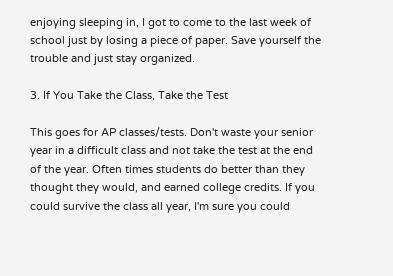enjoying sleeping in, I got to come to the last week of school just by losing a piece of paper. Save yourself the trouble and just stay organized.

3. If You Take the Class, Take the Test

This goes for AP classes/tests. Don't waste your senior year in a difficult class and not take the test at the end of the year. Often times students do better than they thought they would, and earned college credits. If you could survive the class all year, I'm sure you could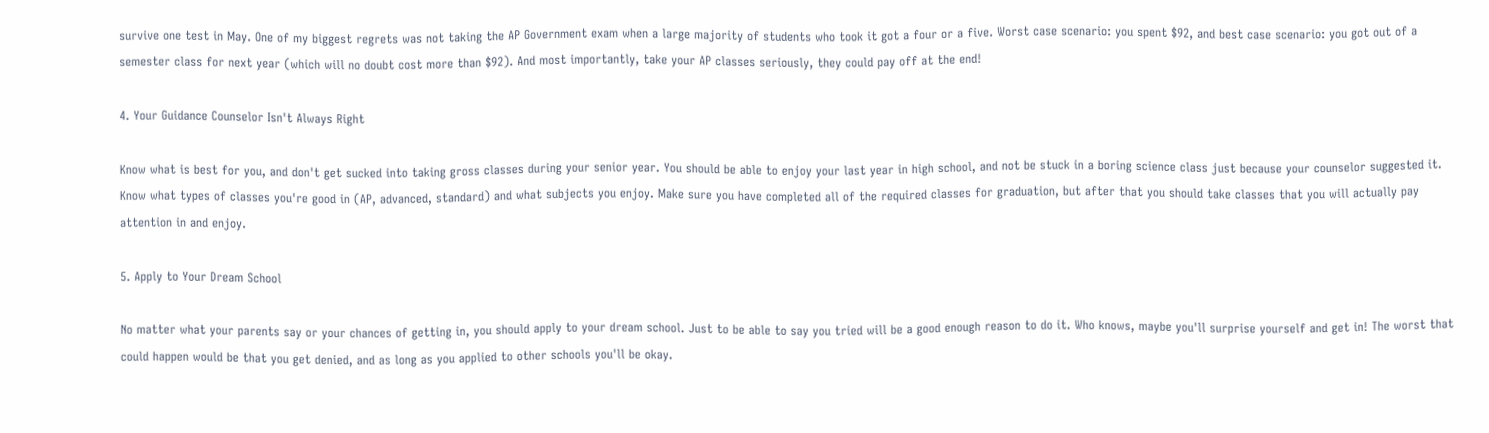survive one test in May. One of my biggest regrets was not taking the AP Government exam when a large majority of students who took it got a four or a five. Worst case scenario: you spent $92, and best case scenario: you got out of a semester class for next year (which will no doubt cost more than $92). And most importantly, take your AP classes seriously, they could pay off at the end!

4. Your Guidance Counselor Isn't Always Right

Know what is best for you, and don't get sucked into taking gross classes during your senior year. You should be able to enjoy your last year in high school, and not be stuck in a boring science class just because your counselor suggested it. Know what types of classes you're good in (AP, advanced, standard) and what subjects you enjoy. Make sure you have completed all of the required classes for graduation, but after that you should take classes that you will actually pay attention in and enjoy.

5. Apply to Your Dream School

No matter what your parents say or your chances of getting in, you should apply to your dream school. Just to be able to say you tried will be a good enough reason to do it. Who knows, maybe you'll surprise yourself and get in! The worst that could happen would be that you get denied, and as long as you applied to other schools you'll be okay.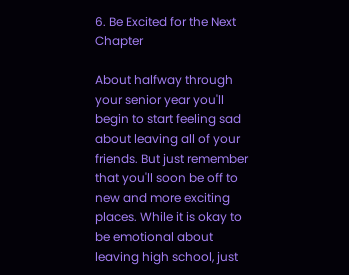6. Be Excited for the Next Chapter

About halfway through your senior year you'll begin to start feeling sad about leaving all of your friends. But just remember that you'll soon be off to new and more exciting places. While it is okay to be emotional about leaving high school, just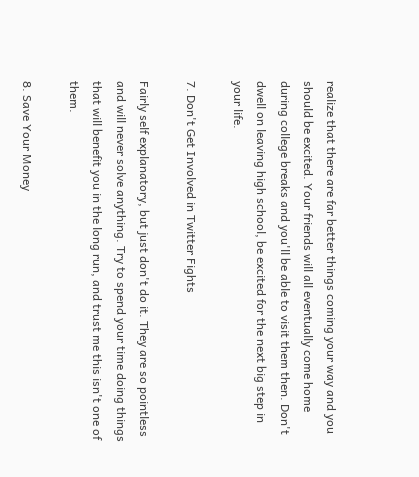realize that there are far better things coming your way and you should be excited. Your friends will all eventually come home during college breaks and you'll be able to visit them then. Don't dwell on leaving high school, be excited for the next big step in your life.

7. Don't Get Involved in Twitter Fights

Fairly self explanatory, but just don't do it. They are so pointless and will never solve anything. Try to spend your time doing things that will benefit you in the long run, and trust me this isn't one of them.

8. Save Your Money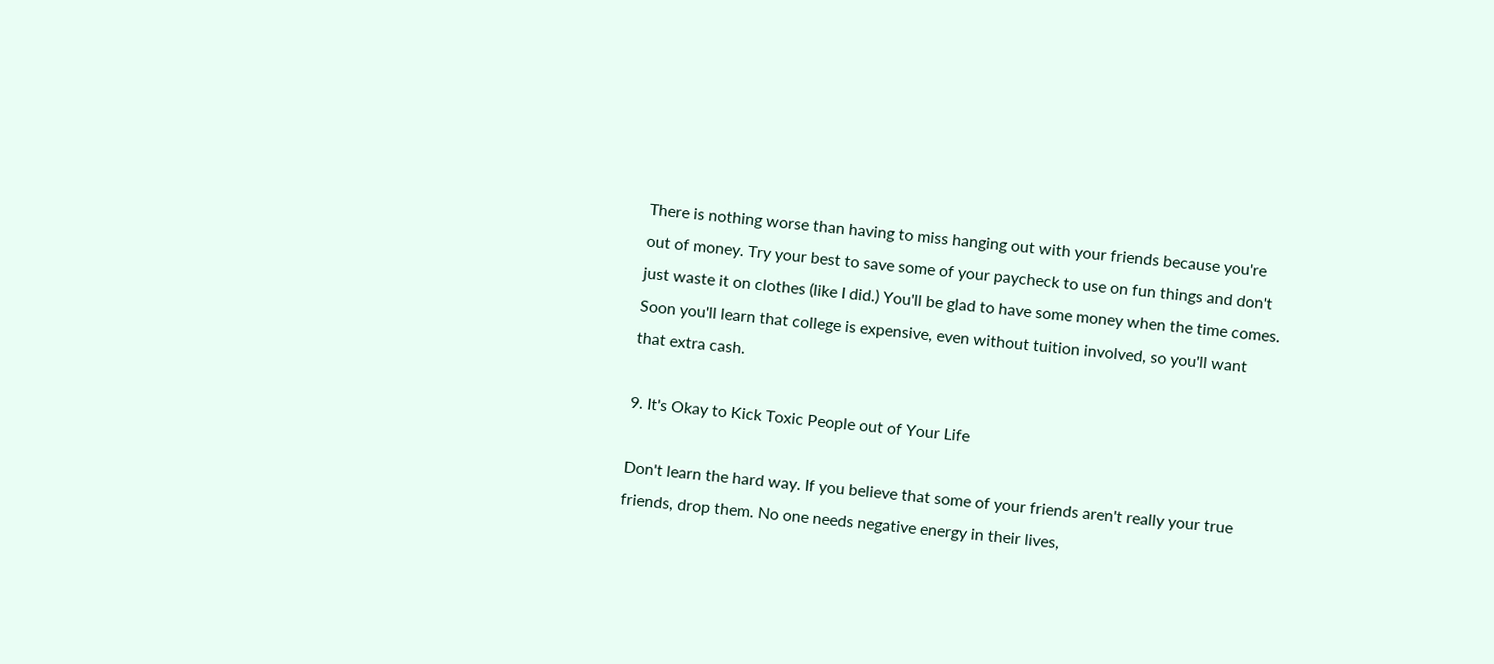There is nothing worse than having to miss hanging out with your friends because you're out of money. Try your best to save some of your paycheck to use on fun things and don't just waste it on clothes (like I did.) You'll be glad to have some money when the time comes. Soon you'll learn that college is expensive, even without tuition involved, so you'll want that extra cash.

9. It's Okay to Kick Toxic People out of Your Life

Don't learn the hard way. If you believe that some of your friends aren't really your true friends, drop them. No one needs negative energy in their lives,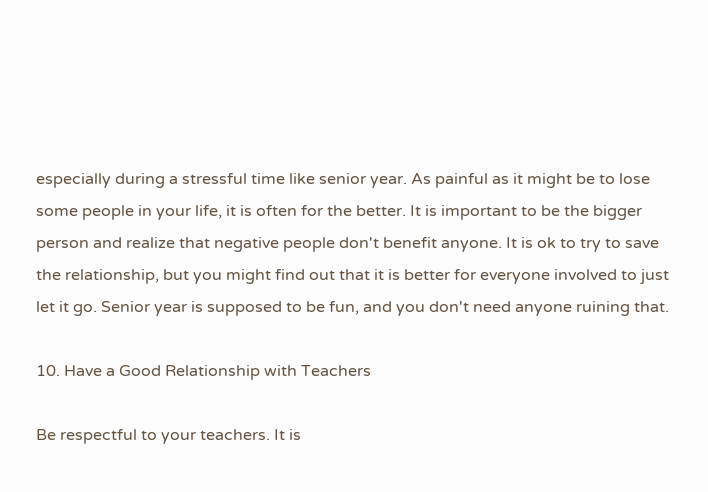especially during a stressful time like senior year. As painful as it might be to lose some people in your life, it is often for the better. It is important to be the bigger person and realize that negative people don't benefit anyone. It is ok to try to save the relationship, but you might find out that it is better for everyone involved to just let it go. Senior year is supposed to be fun, and you don't need anyone ruining that.

10. Have a Good Relationship with Teachers

Be respectful to your teachers. It is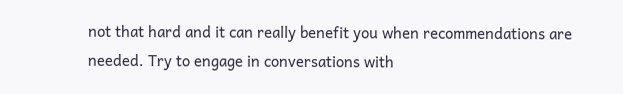not that hard and it can really benefit you when recommendations are needed. Try to engage in conversations with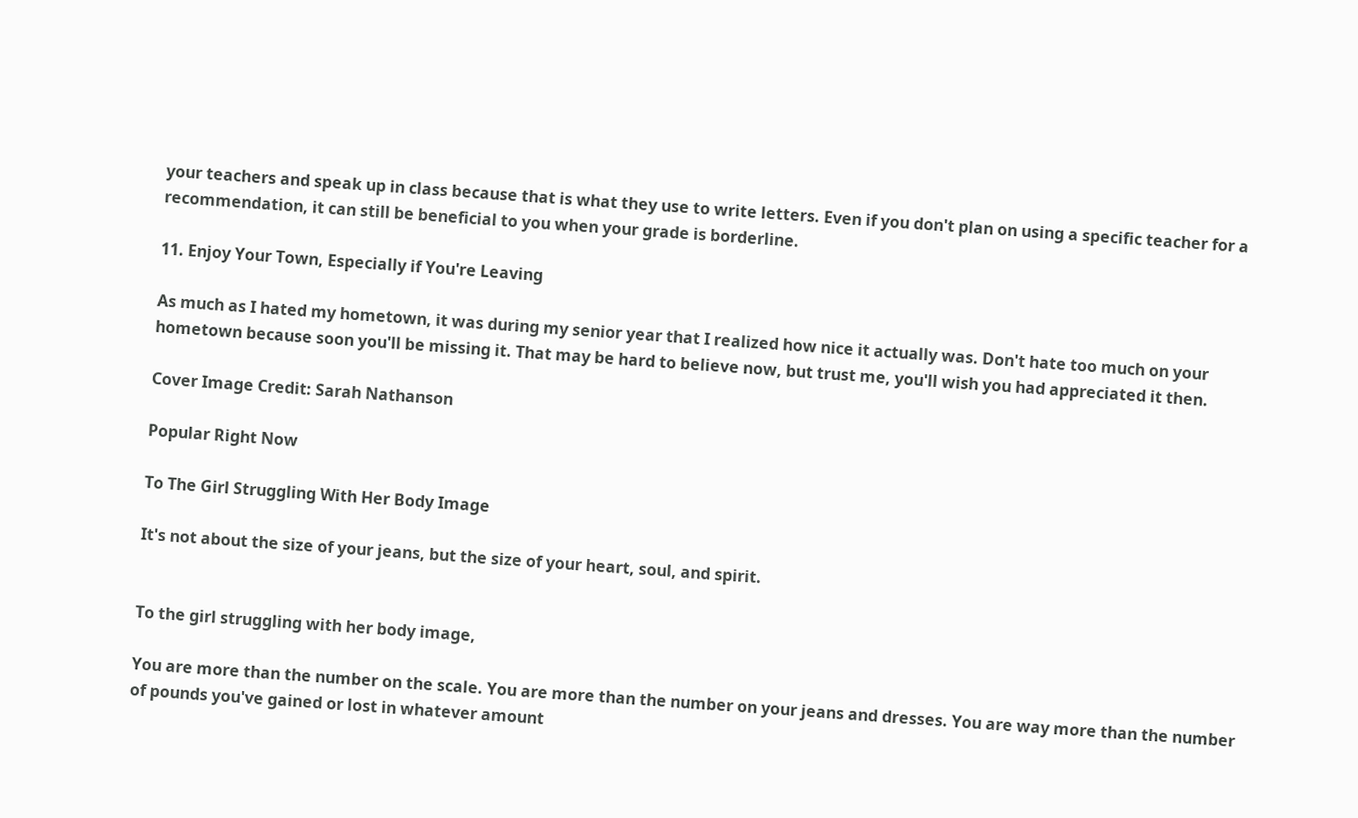your teachers and speak up in class because that is what they use to write letters. Even if you don't plan on using a specific teacher for a recommendation, it can still be beneficial to you when your grade is borderline.

11. Enjoy Your Town, Especially if You're Leaving

As much as I hated my hometown, it was during my senior year that I realized how nice it actually was. Don't hate too much on your hometown because soon you'll be missing it. That may be hard to believe now, but trust me, you'll wish you had appreciated it then.

Cover Image Credit: Sarah Nathanson

Popular Right Now

To The Girl Struggling With Her Body Image

It's not about the size of your jeans, but the size of your heart, soul, and spirit.


To the girl struggling with her body image,

You are more than the number on the scale. You are more than the number on your jeans and dresses. You are way more than the number of pounds you've gained or lost in whatever amount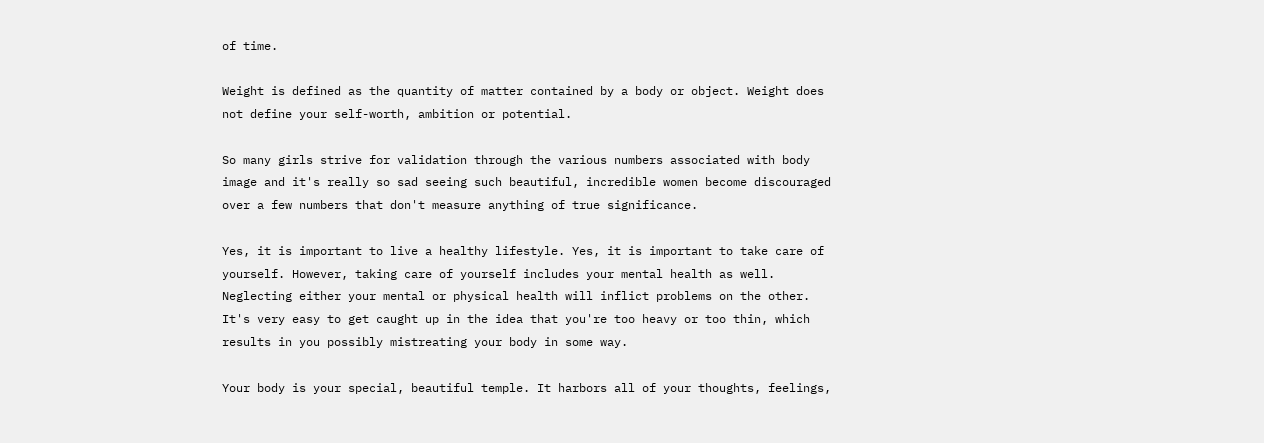of time.

Weight is defined as the quantity of matter contained by a body or object. Weight does not define your self-worth, ambition or potential.

So many girls strive for validation through the various numbers associated with body image and it's really so sad seeing such beautiful, incredible women become discouraged over a few numbers that don't measure anything of true significance.

Yes, it is important to live a healthy lifestyle. Yes, it is important to take care of yourself. However, taking care of yourself includes your mental health as well. Neglecting either your mental or physical health will inflict problems on the other. It's very easy to get caught up in the idea that you're too heavy or too thin, which results in you possibly mistreating your body in some way.

Your body is your special, beautiful temple. It harbors all of your thoughts, feelings,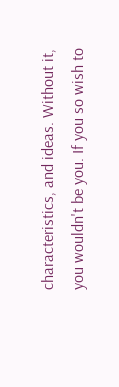characteristics, and ideas. Without it, you wouldn't be you. If you so wish to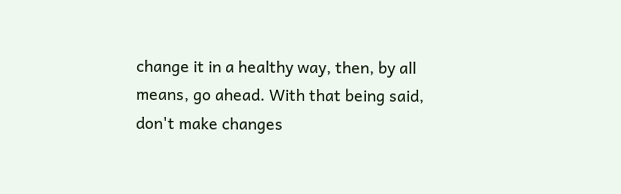change it in a healthy way, then, by all means, go ahead. With that being said, don't make changes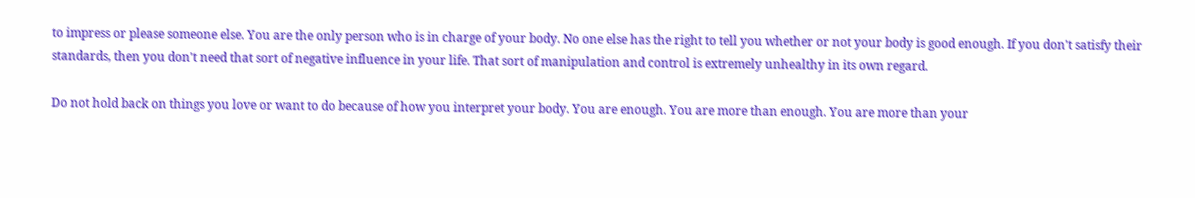to impress or please someone else. You are the only person who is in charge of your body. No one else has the right to tell you whether or not your body is good enough. If you don't satisfy their standards, then you don't need that sort of negative influence in your life. That sort of manipulation and control is extremely unhealthy in its own regard.

Do not hold back on things you love or want to do because of how you interpret your body. You are enough. You are more than enough. You are more than your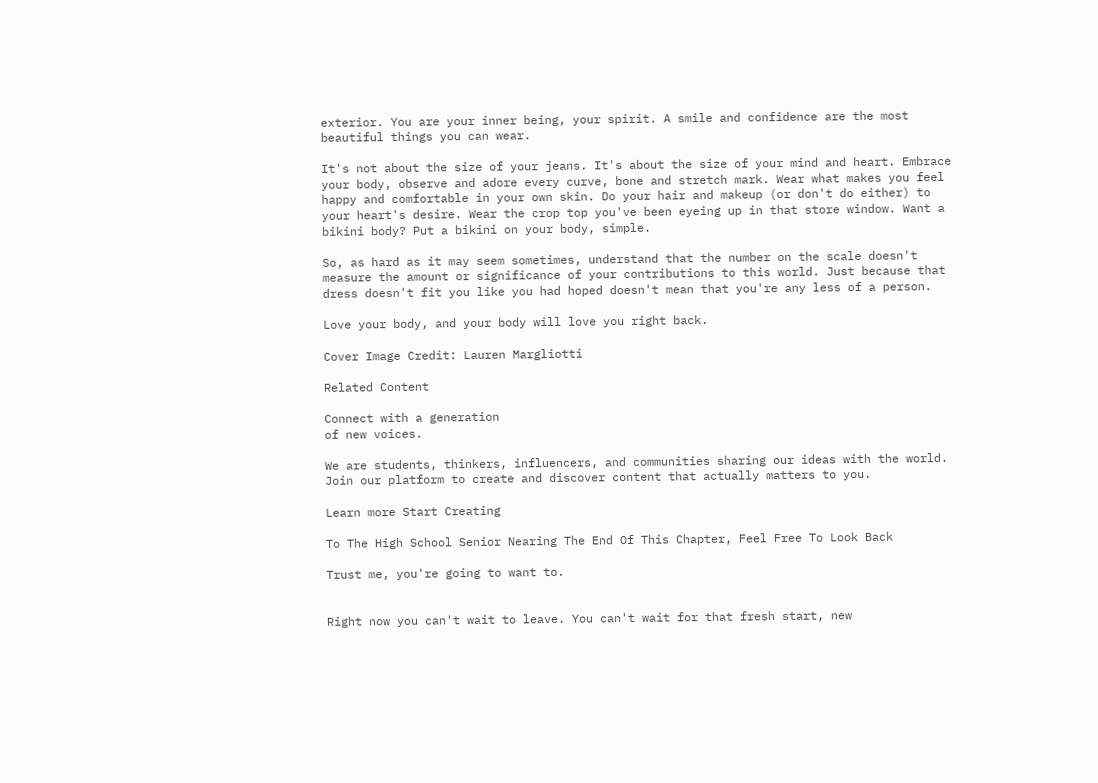exterior. You are your inner being, your spirit. A smile and confidence are the most beautiful things you can wear.

It's not about the size of your jeans. It's about the size of your mind and heart. Embrace your body, observe and adore every curve, bone and stretch mark. Wear what makes you feel happy and comfortable in your own skin. Do your hair and makeup (or don't do either) to your heart's desire. Wear the crop top you've been eyeing up in that store window. Want a bikini body? Put a bikini on your body, simple.

So, as hard as it may seem sometimes, understand that the number on the scale doesn't measure the amount or significance of your contributions to this world. Just because that dress doesn't fit you like you had hoped doesn't mean that you're any less of a person.

Love your body, and your body will love you right back.

Cover Image Credit: Lauren Margliotti

Related Content

Connect with a generation
of new voices.

We are students, thinkers, influencers, and communities sharing our ideas with the world. Join our platform to create and discover content that actually matters to you.

Learn more Start Creating

To The High School Senior Nearing The End Of This Chapter, Feel Free To Look Back

Trust me, you're going to want to.


Right now you can't wait to leave. You can't wait for that fresh start, new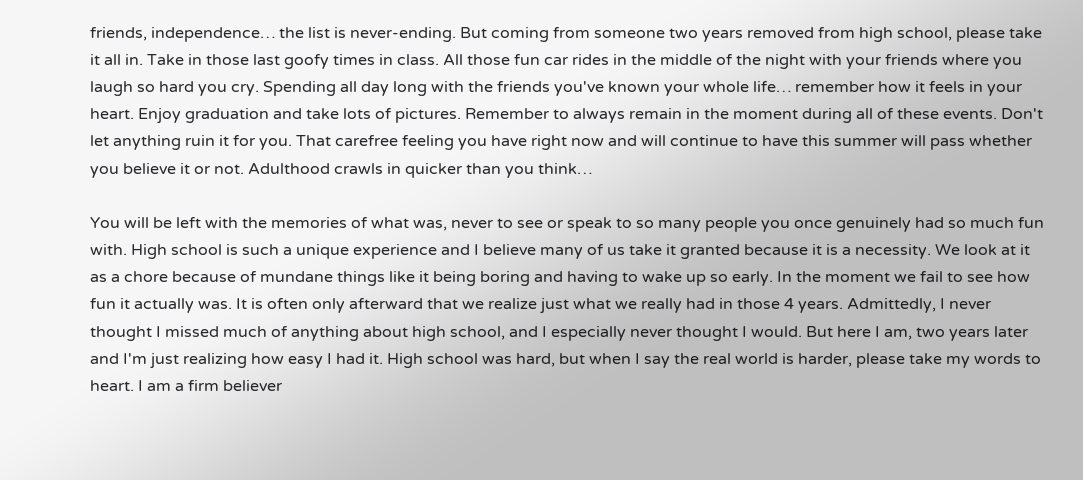friends, independence… the list is never-ending. But coming from someone two years removed from high school, please take it all in. Take in those last goofy times in class. All those fun car rides in the middle of the night with your friends where you laugh so hard you cry. Spending all day long with the friends you've known your whole life… remember how it feels in your heart. Enjoy graduation and take lots of pictures. Remember to always remain in the moment during all of these events. Don't let anything ruin it for you. That carefree feeling you have right now and will continue to have this summer will pass whether you believe it or not. Adulthood crawls in quicker than you think…

You will be left with the memories of what was, never to see or speak to so many people you once genuinely had so much fun with. High school is such a unique experience and I believe many of us take it granted because it is a necessity. We look at it as a chore because of mundane things like it being boring and having to wake up so early. In the moment we fail to see how fun it actually was. It is often only afterward that we realize just what we really had in those 4 years. Admittedly, I never thought I missed much of anything about high school, and I especially never thought I would. But here I am, two years later and I'm just realizing how easy I had it. High school was hard, but when I say the real world is harder, please take my words to heart. I am a firm believer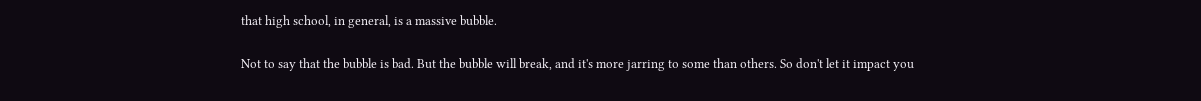that high school, in general, is a massive bubble.

Not to say that the bubble is bad. But the bubble will break, and it's more jarring to some than others. So don't let it impact you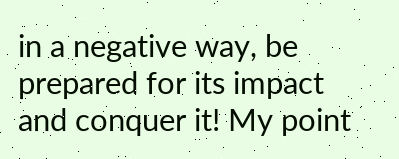in a negative way, be prepared for its impact and conquer it! My point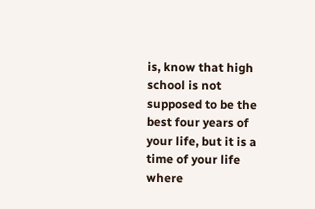is, know that high school is not supposed to be the best four years of your life, but it is a time of your life where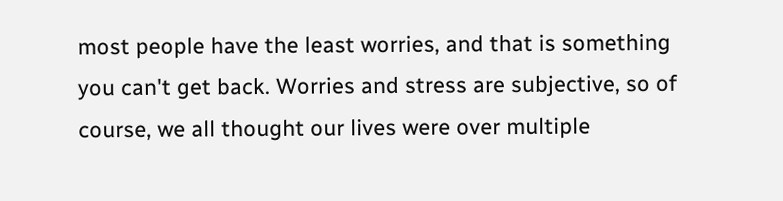most people have the least worries, and that is something you can't get back. Worries and stress are subjective, so of course, we all thought our lives were over multiple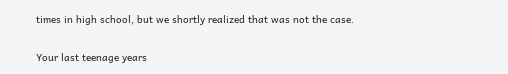times in high school, but we shortly realized that was not the case.

Your last teenage years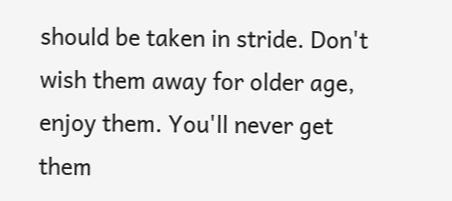should be taken in stride. Don't wish them away for older age, enjoy them. You'll never get them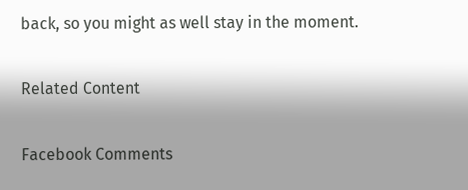back, so you might as well stay in the moment.

Related Content

Facebook Comments